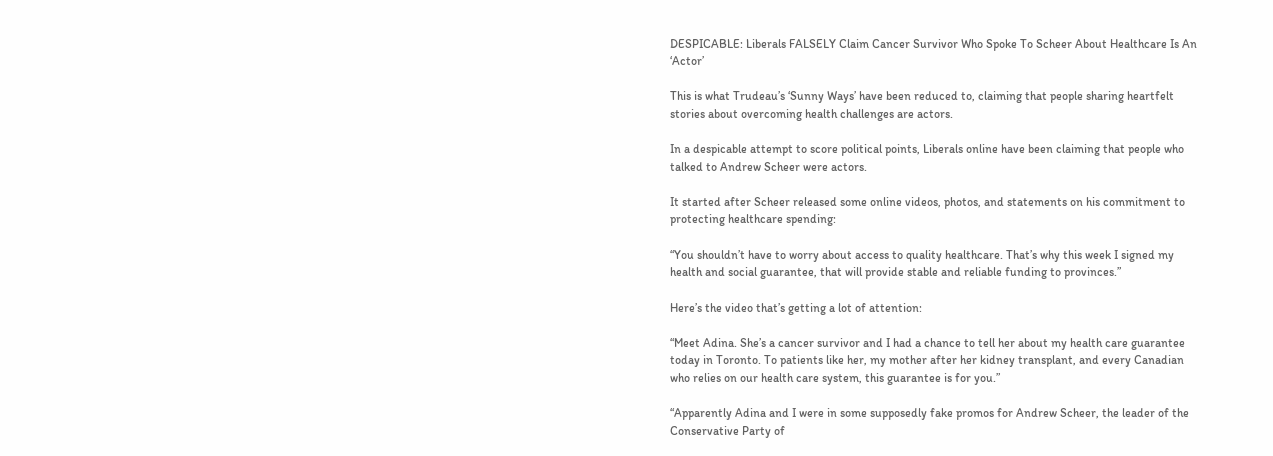DESPICABLE: Liberals FALSELY Claim Cancer Survivor Who Spoke To Scheer About Healthcare Is An ‘Actor’

This is what Trudeau’s ‘Sunny Ways’ have been reduced to, claiming that people sharing heartfelt stories about overcoming health challenges are actors.

In a despicable attempt to score political points, Liberals online have been claiming that people who talked to Andrew Scheer were actors.

It started after Scheer released some online videos, photos, and statements on his commitment to protecting healthcare spending:

“You shouldn’t have to worry about access to quality healthcare. That’s why this week I signed my health and social guarantee, that will provide stable and reliable funding to provinces.”

Here’s the video that’s getting a lot of attention:

“Meet Adina. She’s a cancer survivor and I had a chance to tell her about my health care guarantee today in Toronto. To patients like her, my mother after her kidney transplant, and every Canadian who relies on our health care system, this guarantee is for you.”

“Apparently Adina and I were in some supposedly fake promos for Andrew Scheer, the leader of the Conservative Party of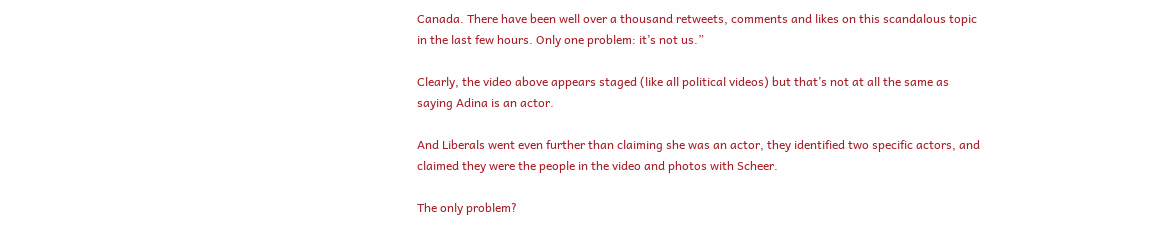Canada. There have been well over a thousand retweets, comments and likes on this scandalous topic in the last few hours. Only one problem: it’s not us.”

Clearly, the video above appears staged (like all political videos) but that’s not at all the same as saying Adina is an actor.

And Liberals went even further than claiming she was an actor, they identified two specific actors, and claimed they were the people in the video and photos with Scheer.

The only problem?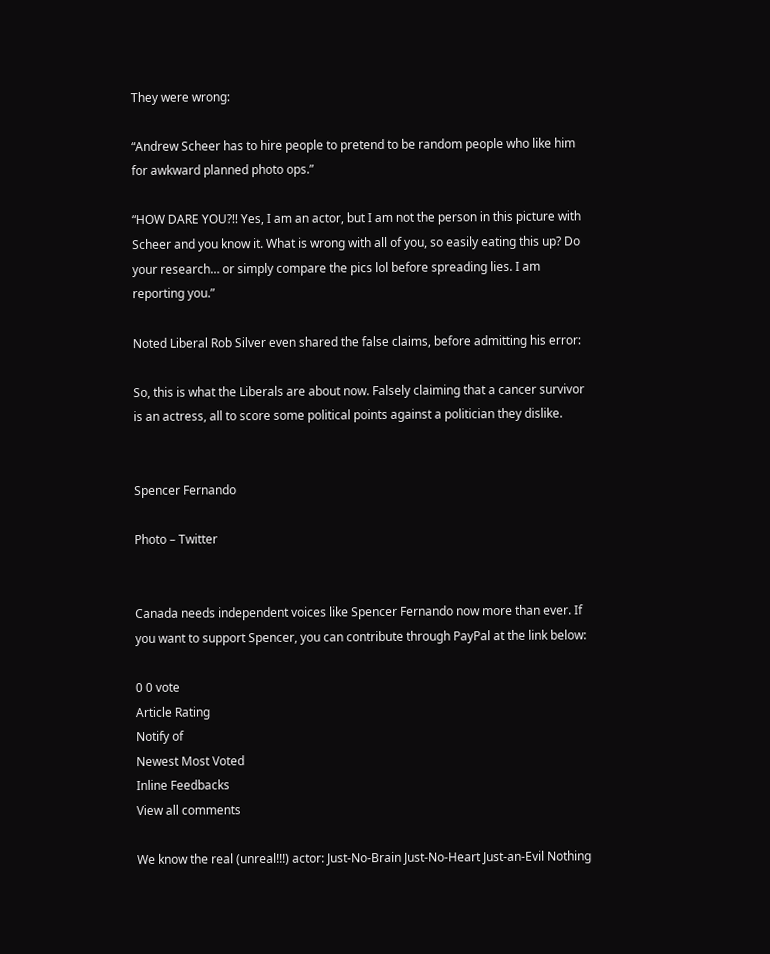They were wrong:

“Andrew Scheer has to hire people to pretend to be random people who like him for awkward planned photo ops.”

“HOW DARE YOU?!! Yes, I am an actor, but I am not the person in this picture with Scheer and you know it. What is wrong with all of you, so easily eating this up? Do your research… or simply compare the pics lol before spreading lies. I am reporting you.”

Noted Liberal Rob Silver even shared the false claims, before admitting his error:

So, this is what the Liberals are about now. Falsely claiming that a cancer survivor is an actress, all to score some political points against a politician they dislike.


Spencer Fernando

Photo – Twitter


Canada needs independent voices like Spencer Fernando now more than ever. If you want to support Spencer, you can contribute through PayPal at the link below:

0 0 vote
Article Rating
Notify of
Newest Most Voted
Inline Feedbacks
View all comments

We know the real (unreal!!!) actor: Just-No-Brain Just-No-Heart Just-an-Evil Nothing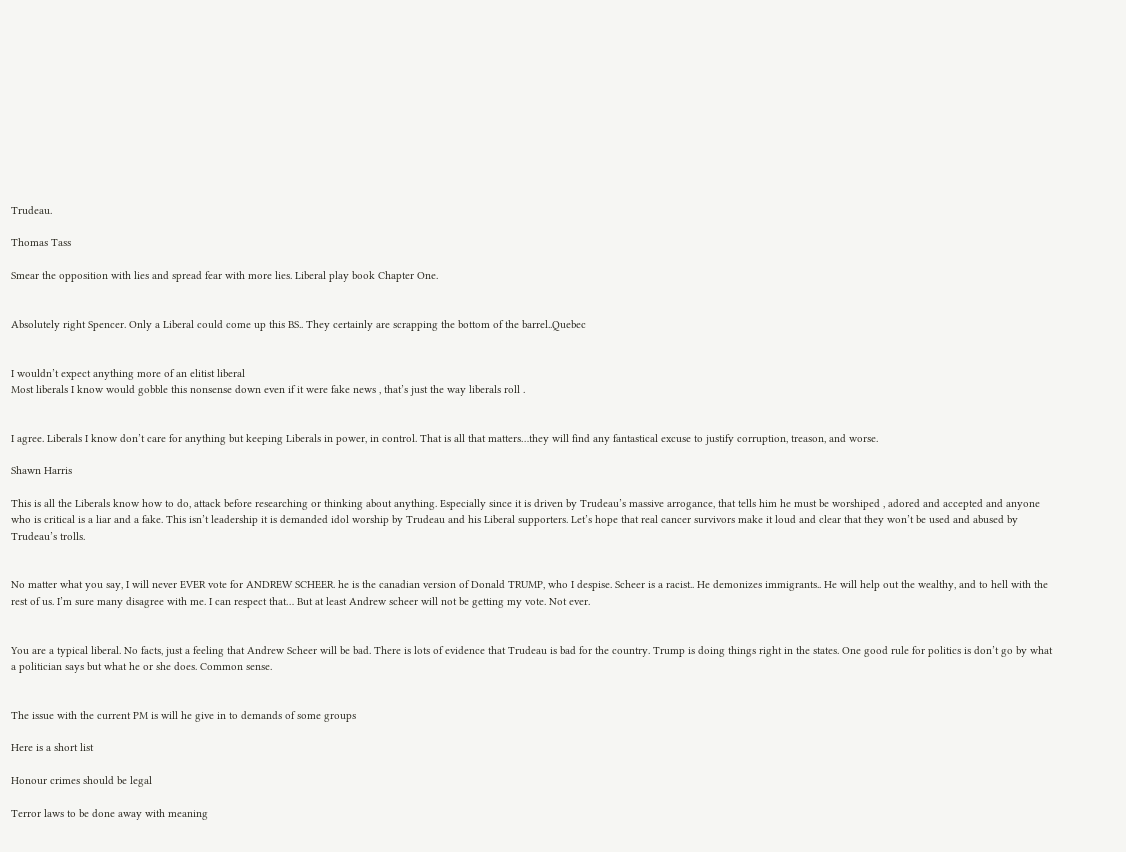Trudeau.

Thomas Tass

Smear the opposition with lies and spread fear with more lies. Liberal play book Chapter One.


Absolutely right Spencer. Only a Liberal could come up this BS.. They certainly are scrapping the bottom of the barrel..Quebec


I wouldn’t expect anything more of an elitist liberal
Most liberals I know would gobble this nonsense down even if it were fake news , that’s just the way liberals roll .


I agree. Liberals I know don’t care for anything but keeping Liberals in power, in control. That is all that matters…they will find any fantastical excuse to justify corruption, treason, and worse.

Shawn Harris

This is all the Liberals know how to do, attack before researching or thinking about anything. Especially since it is driven by Trudeau’s massive arrogance, that tells him he must be worshiped , adored and accepted and anyone who is critical is a liar and a fake. This isn’t leadership it is demanded idol worship by Trudeau and his Liberal supporters. Let’s hope that real cancer survivors make it loud and clear that they won’t be used and abused by Trudeau’s trolls.


No matter what you say, I will never EVER vote for ANDREW SCHEER. he is the canadian version of Donald TRUMP, who I despise. Scheer is a racist.. He demonizes immigrants.. He will help out the wealthy, and to hell with the rest of us. I’m sure many disagree with me. I can respect that… But at least Andrew scheer will not be getting my vote. Not ever.


You are a typical liberal. No facts, just a feeling that Andrew Scheer will be bad. There is lots of evidence that Trudeau is bad for the country. Trump is doing things right in the states. One good rule for politics is don’t go by what a politician says but what he or she does. Common sense.


The issue with the current PM is will he give in to demands of some groups

Here is a short list

Honour crimes should be legal

Terror laws to be done away with meaning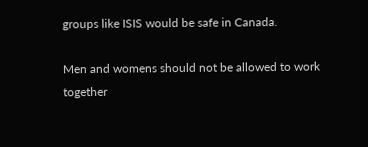groups like ISIS would be safe in Canada.

Men and womens should not be allowed to work together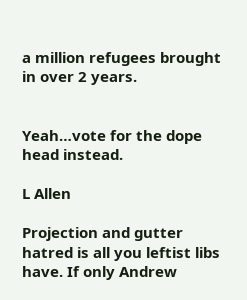a million refugees brought in over 2 years.


Yeah…vote for the dope head instead.

L Allen

Projection and gutter hatred is all you leftist libs have. If only Andrew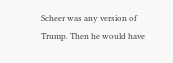Scheer was any version of Trump. Then he would have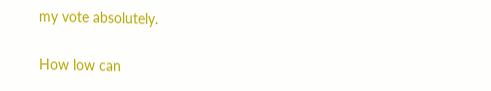my vote absolutely.


How low can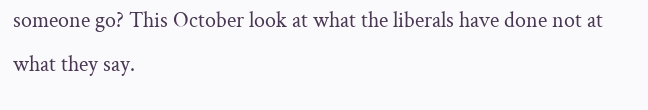someone go? This October look at what the liberals have done not at what they say.